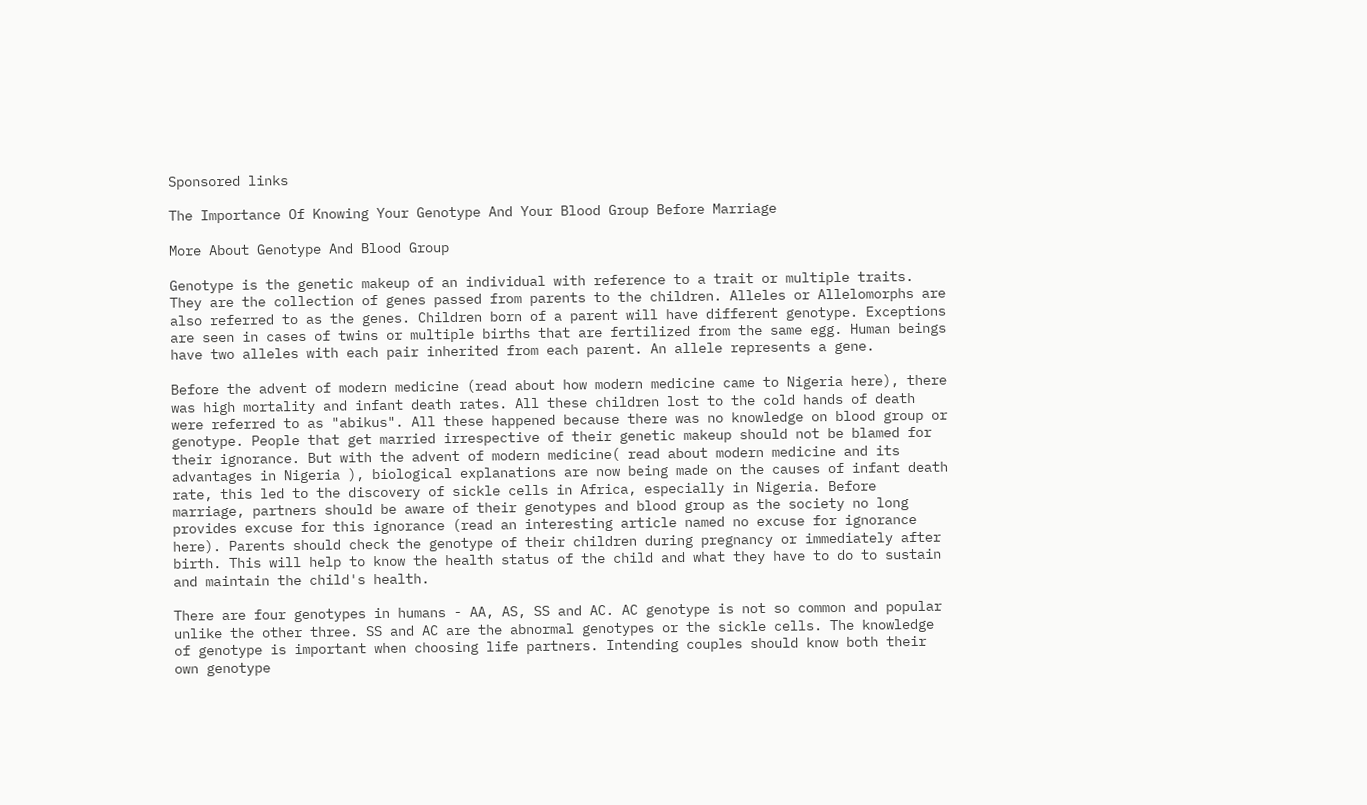Sponsored links

The Importance Of Knowing Your Genotype And Your Blood Group Before Marriage

More About Genotype And Blood Group

Genotype is the genetic makeup of an individual with reference to a trait or multiple traits. They are the collection of genes passed from parents to the children. Alleles or Allelomorphs are also referred to as the genes. Children born of a parent will have different genotype. Exceptions are seen in cases of twins or multiple births that are fertilized from the same egg. Human beings have two alleles with each pair inherited from each parent. An allele represents a gene.

Before the advent of modern medicine (read about how modern medicine came to Nigeria here), there was high mortality and infant death rates. All these children lost to the cold hands of death were referred to as "abikus". All these happened because there was no knowledge on blood group or genotype. People that get married irrespective of their genetic makeup should not be blamed for their ignorance. But with the advent of modern medicine( read about modern medicine and its advantages in Nigeria ), biological explanations are now being made on the causes of infant death rate, this led to the discovery of sickle cells in Africa, especially in Nigeria. Before marriage, partners should be aware of their genotypes and blood group as the society no long provides excuse for this ignorance (read an interesting article named no excuse for ignorance here). Parents should check the genotype of their children during pregnancy or immediately after birth. This will help to know the health status of the child and what they have to do to sustain and maintain the child's health.

There are four genotypes in humans - AA, AS, SS and AC. AC genotype is not so common and popular unlike the other three. SS and AC are the abnormal genotypes or the sickle cells. The knowledge of genotype is important when choosing life partners. Intending couples should know both their own genotype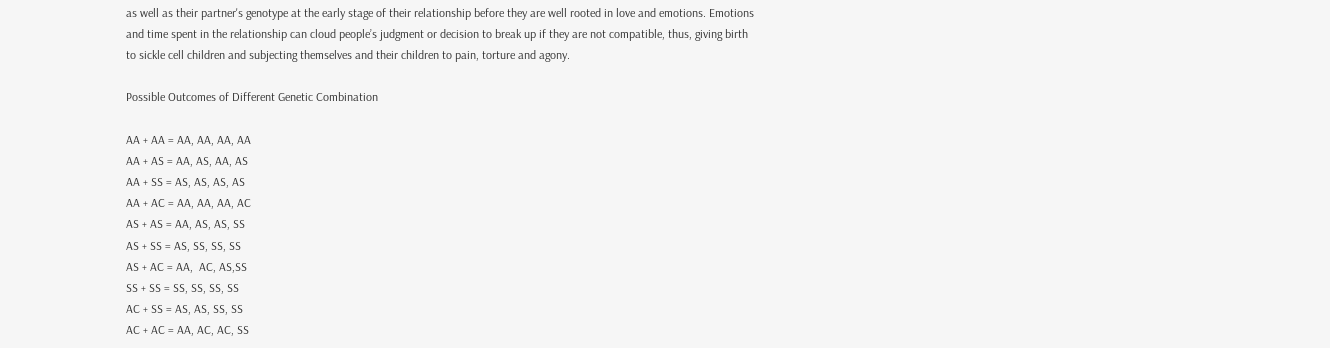as well as their partner's genotype at the early stage of their relationship before they are well rooted in love and emotions. Emotions and time spent in the relationship can cloud people’s judgment or decision to break up if they are not compatible, thus, giving birth to sickle cell children and subjecting themselves and their children to pain, torture and agony.

Possible Outcomes of Different Genetic Combination

AA + AA = AA, AA, AA, AA
AA + AS = AA, AS, AA, AS
AA + SS = AS, AS, AS, AS
AA + AC = AA, AA, AA, AC
AS + AS = AA, AS, AS, SS
AS + SS = AS, SS, SS, SS
AS + AC = AA,  AC, AS,SS
SS + SS = SS, SS, SS, SS
AC + SS = AS, AS, SS, SS
AC + AC = AA, AC, AC, SS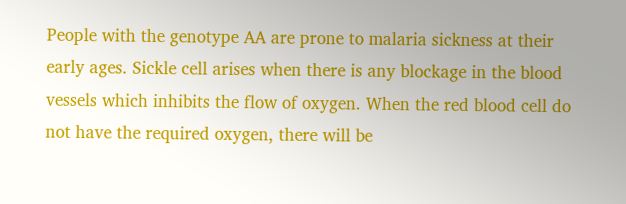People with the genotype AA are prone to malaria sickness at their early ages. Sickle cell arises when there is any blockage in the blood vessels which inhibits the flow of oxygen. When the red blood cell do not have the required oxygen, there will be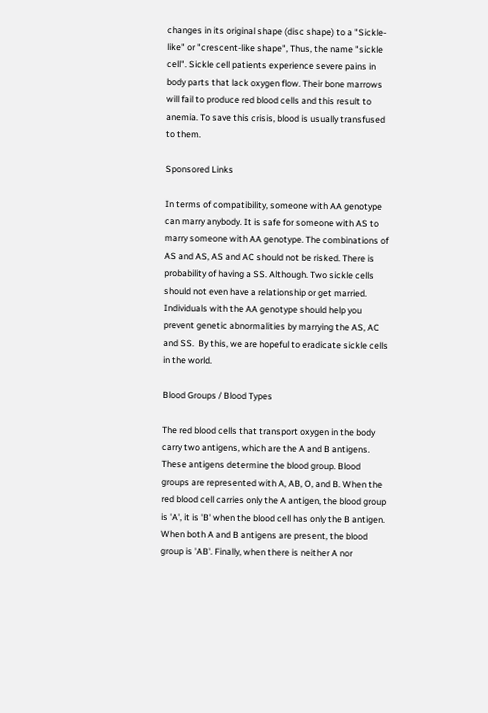changes in its original shape (disc shape) to a "Sickle-like" or "crescent-like shape", Thus, the name "sickle cell". Sickle cell patients experience severe pains in body parts that lack oxygen flow. Their bone marrows will fail to produce red blood cells and this result to anemia. To save this crisis, blood is usually transfused to them.

Sponsored Links

In terms of compatibility, someone with AA genotype can marry anybody. It is safe for someone with AS to marry someone with AA genotype. The combinations of AS and AS, AS and AC should not be risked. There is probability of having a SS. Although. Two sickle cells should not even have a relationship or get married. Individuals with the AA genotype should help you prevent genetic abnormalities by marrying the AS, AC and SS.  By this, we are hopeful to eradicate sickle cells in the world.

Blood Groups / Blood Types

The red blood cells that transport oxygen in the body carry two antigens, which are the A and B antigens. These antigens determine the blood group. Blood groups are represented with A, AB, O, and B. When the red blood cell carries only the A antigen, the blood group is 'A', it is 'B' when the blood cell has only the B antigen. When both A and B antigens are present, the blood group is 'AB'. Finally, when there is neither A nor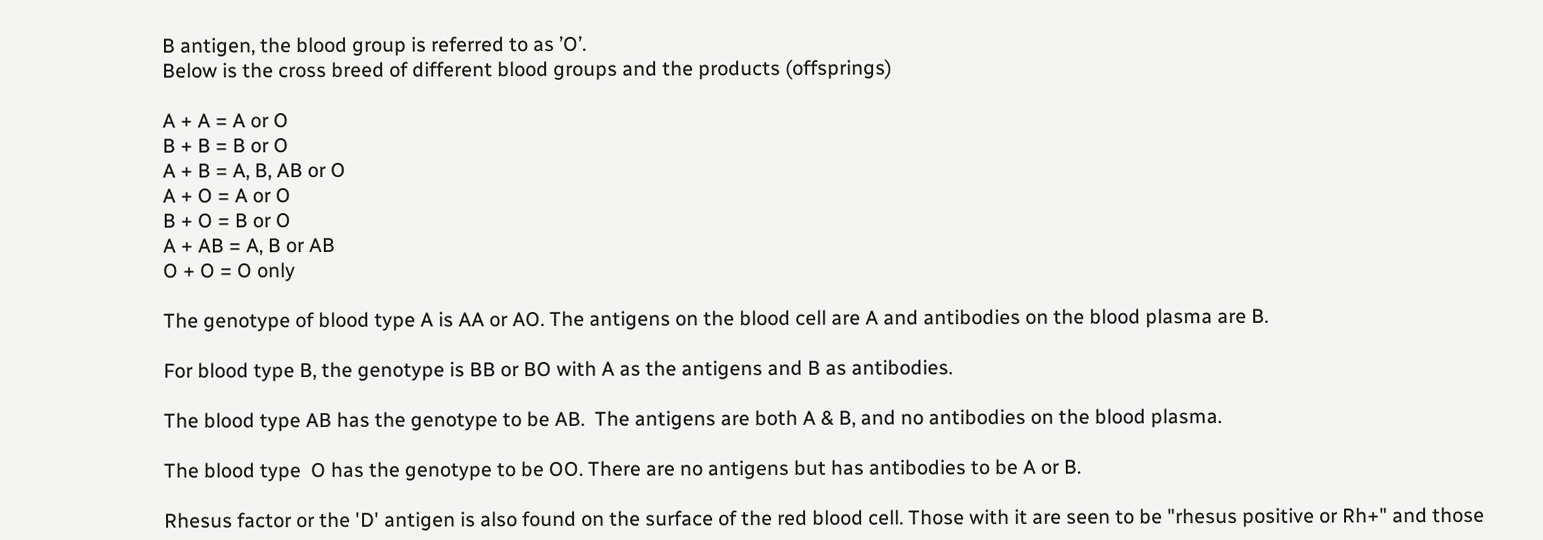B antigen, the blood group is referred to as ’O’.
Below is the cross breed of different blood groups and the products (offsprings)

A + A = A or O
B + B = B or O
A + B = A, B, AB or O
A + O = A or O
B + O = B or O
A + AB = A, B or AB
O + O = O only

The genotype of blood type A is AA or AO. The antigens on the blood cell are A and antibodies on the blood plasma are B.

For blood type B, the genotype is BB or BO with A as the antigens and B as antibodies.

The blood type AB has the genotype to be AB.  The antigens are both A & B, and no antibodies on the blood plasma.

The blood type  O has the genotype to be OO. There are no antigens but has antibodies to be A or B.

Rhesus factor or the 'D' antigen is also found on the surface of the red blood cell. Those with it are seen to be "rhesus positive or Rh+" and those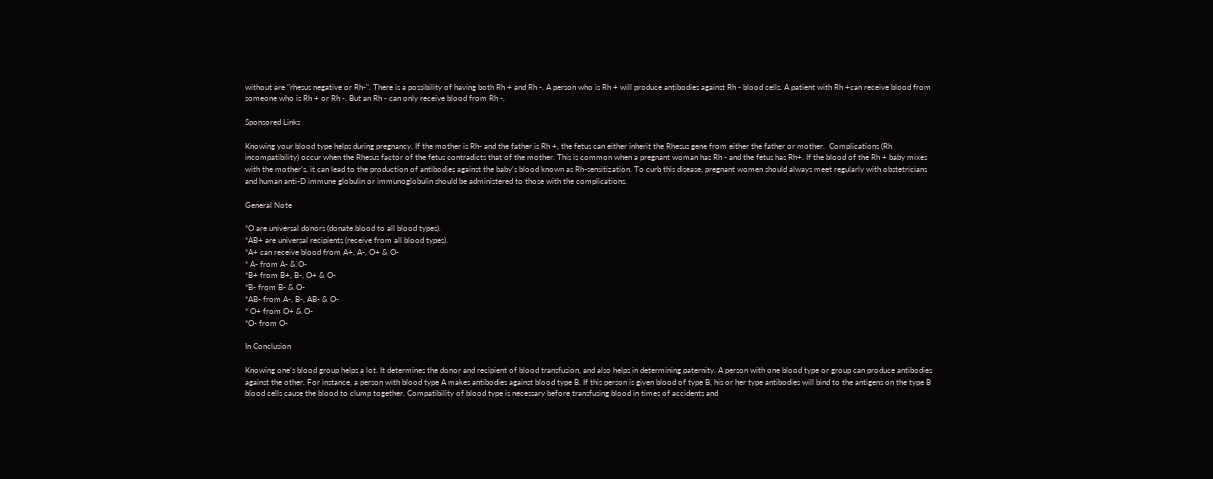without are "rhesus negative or Rh-". There is a possibility of having both Rh + and Rh -. A person who is Rh + will produce antibodies against Rh - blood cells. A patient with Rh +can receive blood from someone who is Rh + or Rh -. But an Rh - can only receive blood from Rh -.

Sponsored Links

Knowing your blood type helps during pregnancy. If the mother is Rh- and the father is Rh +, the fetus can either inherit the Rhesus gene from either the father or mother.  Complications (Rh incompatibility) occur when the Rhesus factor of the fetus contradicts that of the mother. This is common when a pregnant woman has Rh - and the fetus has Rh+. If the blood of the Rh + baby mixes with the mother’s, it can lead to the production of antibodies against the baby’s blood known as Rh-sensitization. To curb this disease, pregnant women should always meet regularly with obstetricians and human anti-D immune globulin or immunoglobulin should be administered to those with the complications.

General Note

*O are universal donors (donate blood to all blood types).
*AB+ are universal recipients (receive from all blood types).
*A+ can receive blood from A+, A-, O+ & O-
* A- from A- & O-
*B+ from B+, B-, O+ & O-
*B- from B- & O-
*AB- from A-, B-, AB- & O-
* O+ from O+ & O-
*O- from O-

In Conclusion

Knowing one's blood group helps a lot. It determines the donor and recipient of blood transfusion, and also helps in determining paternity. A person with one blood type or group can produce antibodies against the other. For instance, a person with blood type A makes antibodies against blood type B. If this person is given blood of type B, his or her type antibodies will bind to the antigens on the type B blood cells cause the blood to clump together. Compatibility of blood type is necessary before transfusing blood in times of accidents and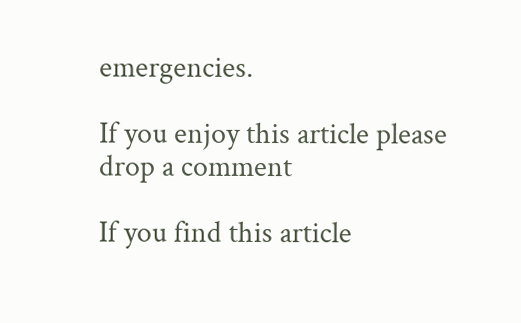emergencies.

If you enjoy this article please drop a comment

If you find this article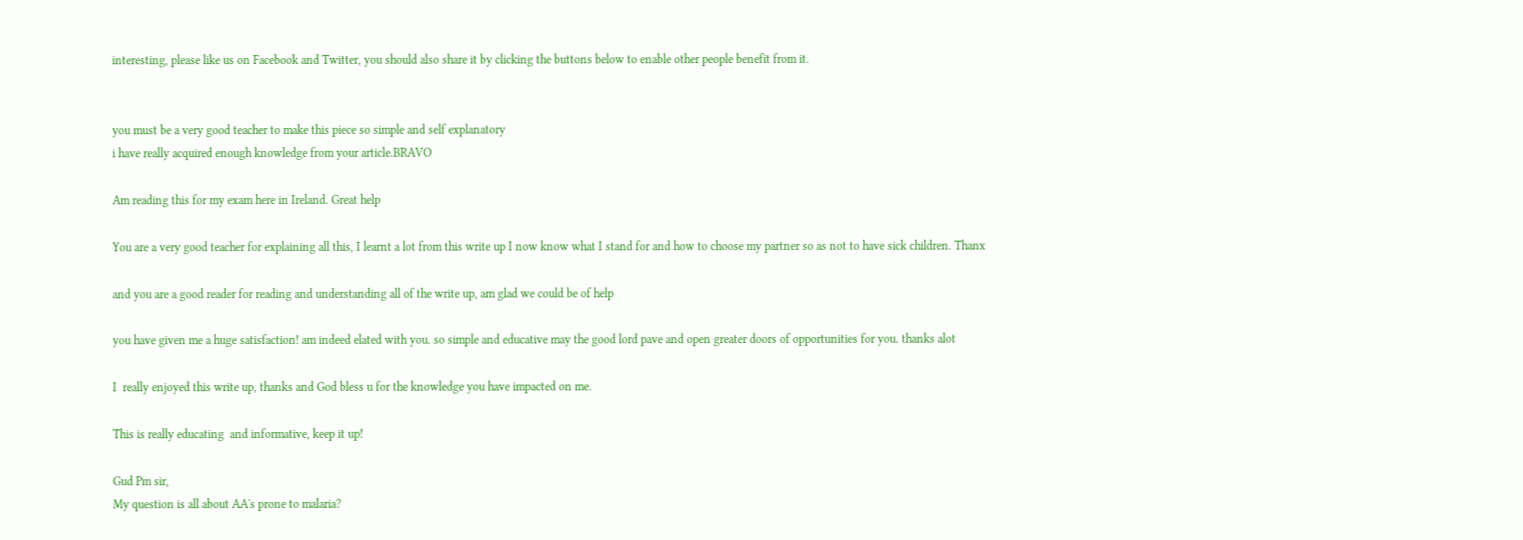interesting, please like us on Facebook and Twitter, you should also share it by clicking the buttons below to enable other people benefit from it.


you must be a very good teacher to make this piece so simple and self explanatory
i have really acquired enough knowledge from your article.BRAVO

Am reading this for my exam here in Ireland. Great help

You are a very good teacher for explaining all this, I learnt a lot from this write up I now know what I stand for and how to choose my partner so as not to have sick children. Thanx

and you are a good reader for reading and understanding all of the write up, am glad we could be of help

you have given me a huge satisfaction! am indeed elated with you. so simple and educative may the good lord pave and open greater doors of opportunities for you. thanks alot

I  really enjoyed this write up, thanks and God bless u for the knowledge you have impacted on me.

This is really educating  and informative, keep it up!

Gud Pm sir,
My question is all about AA's prone to malaria?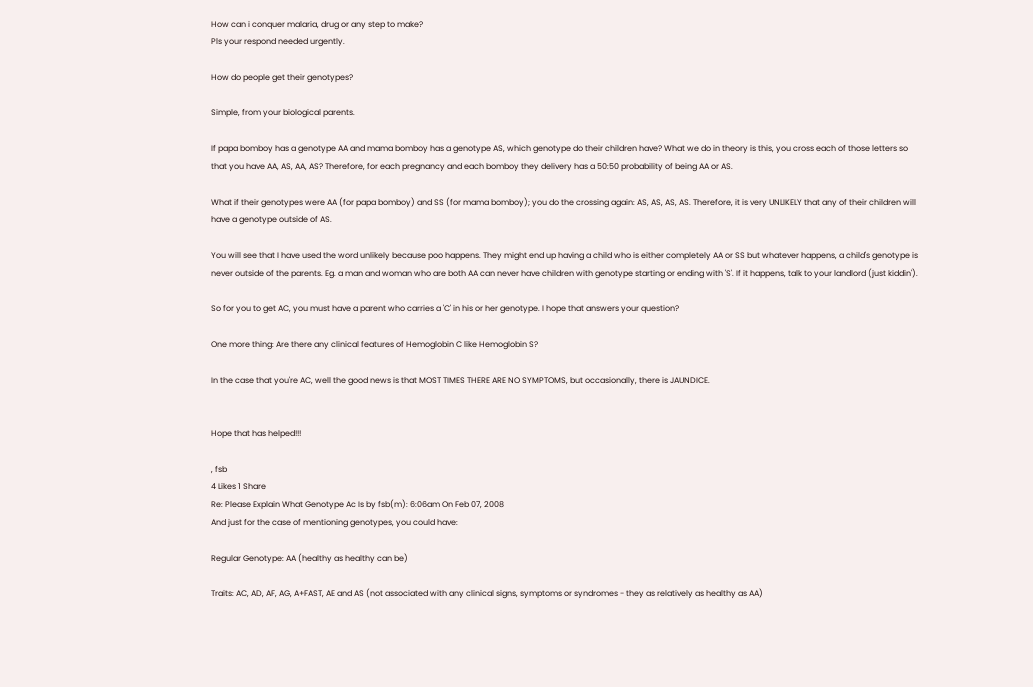How can i conquer malaria, drug or any step to make?
Pls your respond needed urgently.

How do people get their genotypes?

Simple, from your biological parents.

If papa bomboy has a genotype AA and mama bomboy has a genotype AS, which genotype do their children have? What we do in theory is this, you cross each of those letters so that you have AA, AS, AA, AS? Therefore, for each pregnancy and each bomboy they delivery has a 50:50 probability of being AA or AS.

What if their genotypes were AA (for papa bomboy) and SS (for mama bomboy); you do the crossing again: AS, AS, AS, AS. Therefore, it is very UNLIKELY that any of their children will have a genotype outside of AS.

You will see that I have used the word unlikely because poo happens. They might end up having a child who is either completely AA or SS but whatever happens, a child's genotype is never outside of the parents. Eg. a man and woman who are both AA can never have children with genotype starting or ending with 'S'. If it happens, talk to your landlord (just kiddin').

So for you to get AC, you must have a parent who carries a 'C' in his or her genotype. I hope that answers your question?

One more thing: Are there any clinical features of Hemoglobin C like Hemoglobin S?

In the case that you're AC, well the good news is that MOST TIMES THERE ARE NO SYMPTOMS, but occasionally, there is JAUNDICE.


Hope that has helped!!!

, fsb
4 Likes 1 Share
Re: Please Explain What Genotype Ac Is by fsb(m): 6:06am On Feb 07, 2008
And just for the case of mentioning genotypes, you could have:

Regular Genotype: AA (healthy as healthy can be)

Traits: AC, AD, AF, AG, A+FAST, AE and AS (not associated with any clinical signs, symptoms or syndromes - they as relatively as healthy as AA)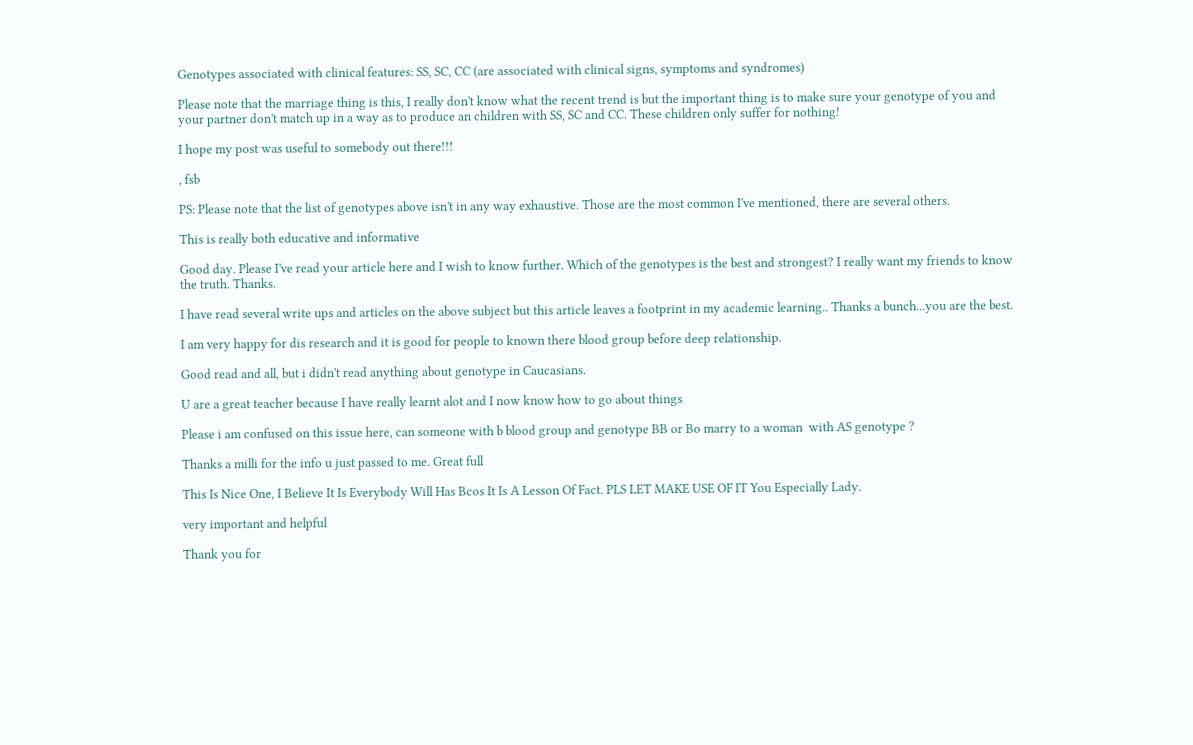Genotypes associated with clinical features: SS, SC, CC (are associated with clinical signs, symptoms and syndromes)

Please note that the marriage thing is this, I really don't know what the recent trend is but the important thing is to make sure your genotype of you and your partner don't match up in a way as to produce an children with SS, SC and CC. These children only suffer for nothing!

I hope my post was useful to somebody out there!!!

, fsb

PS: Please note that the list of genotypes above isn't in any way exhaustive. Those are the most common I've mentioned, there are several others.

This is really both educative and informative

Good day. Please I've read your article here and I wish to know further. Which of the genotypes is the best and strongest? I really want my friends to know the truth. Thanks.

I have read several write ups and articles on the above subject but this article leaves a footprint in my academic learning.. Thanks a bunch...you are the best.

I am very happy for dis research and it is good for people to known there blood group before deep relationship.

Good read and all, but i didn't read anything about genotype in Caucasians.

U are a great teacher because I have really learnt alot and I now know how to go about things

Please i am confused on this issue here, can someone with b blood group and genotype BB or Bo marry to a woman  with AS genotype ?

Thanks a milli for the info u just passed to me. Great full

This Is Nice One, I Believe It Is Everybody Will Has Bcos It Is A Lesson Of Fact. PLS LET MAKE USE OF IT You Especially Lady.

very important and helpful

Thank you for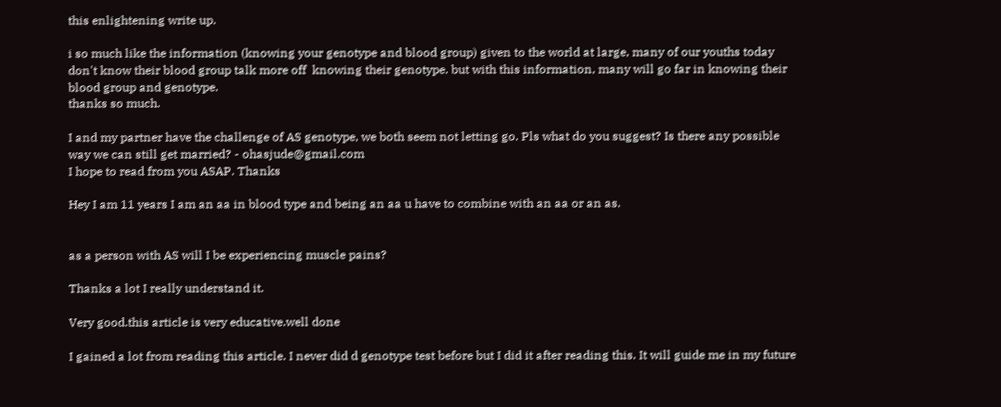this enlightening write up.

i so much like the information (knowing your genotype and blood group) given to the world at large, many of our youths today don't know their blood group talk more off  knowing their genotype. but with this information, many will go far in knowing their blood group and genotype.
thanks so much.

I and my partner have the challenge of AS genotype, we both seem not letting go. Pls what do you suggest? Is there any possible way we can still get married? - ohasjude@gmail.com
I hope to read from you ASAP. Thanks

Hey I am 11 years I am an aa in blood type and being an aa u have to combine with an aa or an as.


as a person with AS will I be experiencing muscle pains?

Thanks a lot I really understand it.

Very good.this article is very educative.well done

I gained a lot from reading this article. I never did d genotype test before but I did it after reading this. It will guide me in my future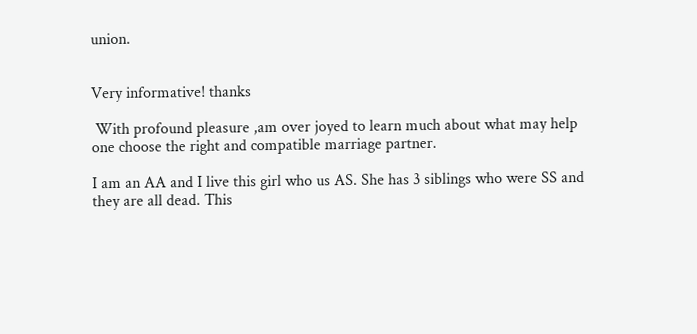union.


Very informative! thanks

 With profound pleasure ,am over joyed to learn much about what may help one choose the right and compatible marriage partner.

I am an AA and I live this girl who us AS. She has 3 siblings who were SS and they are all dead. This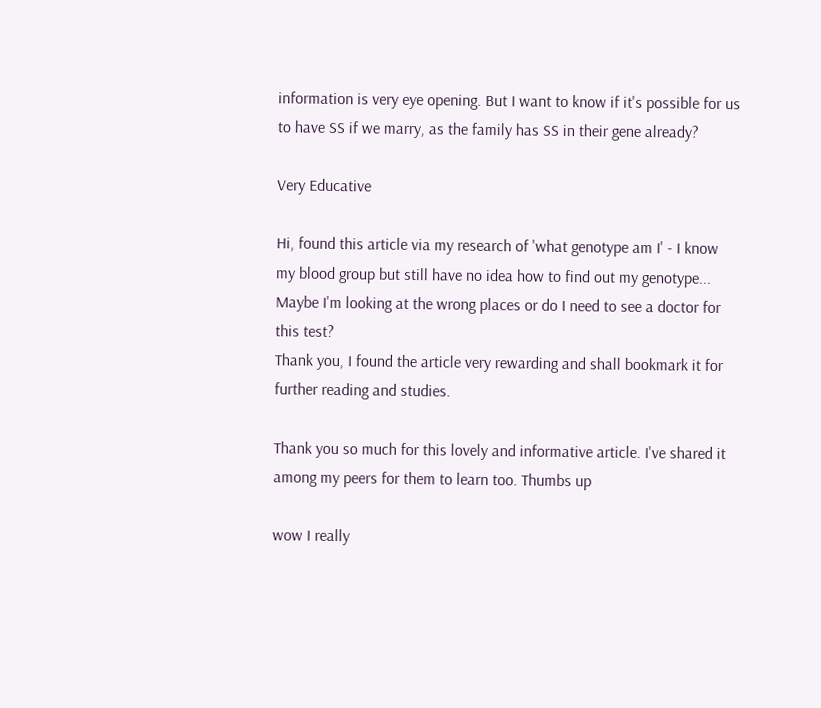information is very eye opening. But I want to know if it's possible for us to have SS if we marry, as the family has SS in their gene already?

Very Educative

Hi, found this article via my research of 'what genotype am I' - I know my blood group but still have no idea how to find out my genotype... Maybe I'm looking at the wrong places or do I need to see a doctor for this test?
Thank you, I found the article very rewarding and shall bookmark it for further reading and studies.

Thank you so much for this lovely and informative article. I've shared it among my peers for them to learn too. Thumbs up

wow I really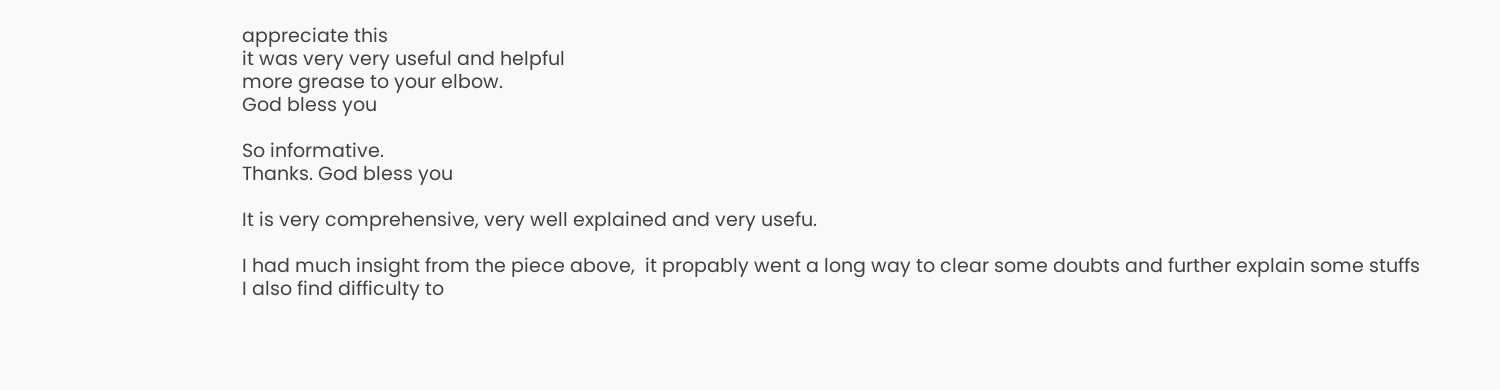appreciate this
it was very very useful and helpful
more grease to your elbow.
God bless you

So informative.
Thanks. God bless you

It is very comprehensive, very well explained and very usefu.

I had much insight from the piece above,  it propably went a long way to clear some doubts and further explain some stuffs I also find difficulty to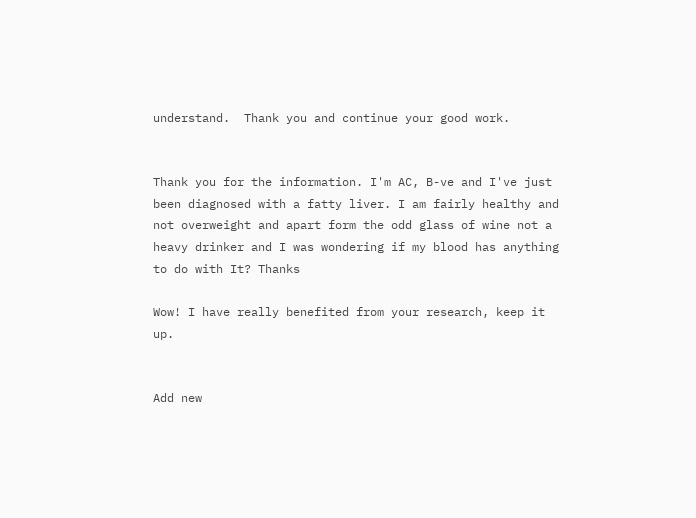understand.  Thank you and continue your good work.


Thank you for the information. I'm AC, B-ve and I've just been diagnosed with a fatty liver. I am fairly healthy and not overweight and apart form the odd glass of wine not a heavy drinker and I was wondering if my blood has anything to do with It? Thanks

Wow! I have really benefited from your research, keep it up.


Add new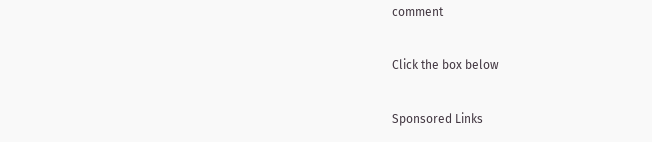comment

Click the box below

Sponsored Links